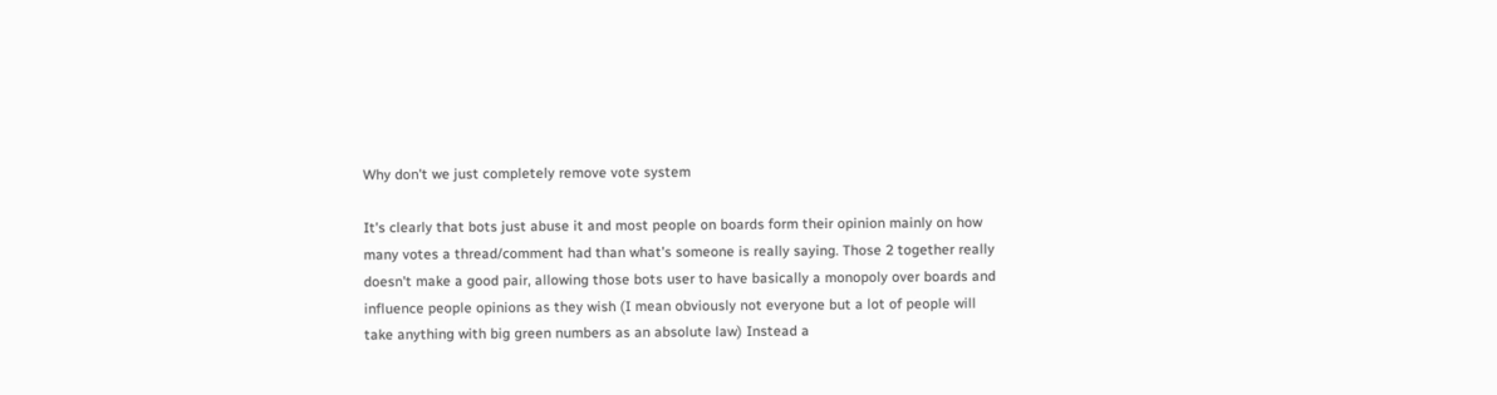Why don't we just completely remove vote system

It's clearly that bots just abuse it and most people on boards form their opinion mainly on how many votes a thread/comment had than what's someone is really saying. Those 2 together really doesn't make a good pair, allowing those bots user to have basically a monopoly over boards and influence people opinions as they wish (I mean obviously not everyone but a lot of people will take anything with big green numbers as an absolute law) Instead a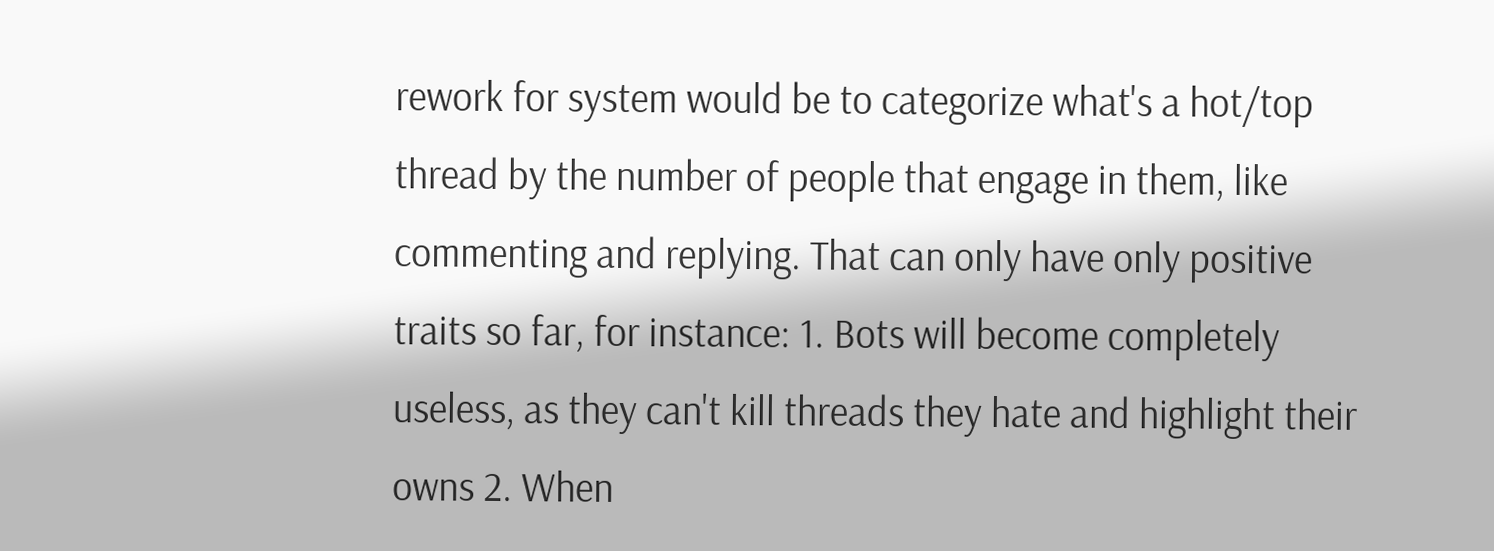rework for system would be to categorize what's a hot/top thread by the number of people that engage in them, like commenting and replying. That can only have only positive traits so far, for instance: 1. Bots will become completely useless, as they can't kill threads they hate and highlight their owns 2. When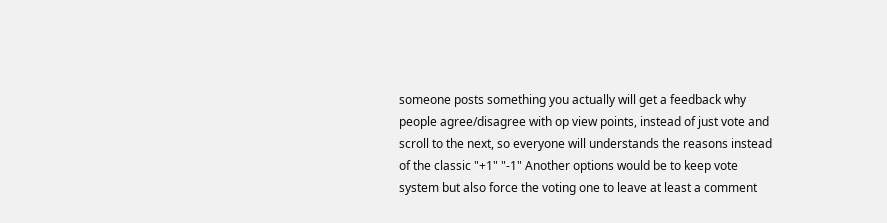someone posts something you actually will get a feedback why people agree/disagree with op view points, instead of just vote and scroll to the next, so everyone will understands the reasons instead of the classic "+1" "-1" Another options would be to keep vote system but also force the voting one to leave at least a comment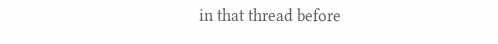in that thread before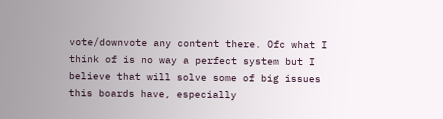vote/downvote any content there. Ofc what I think of is no way a perfect system but I believe that will solve some of big issues this boards have, especially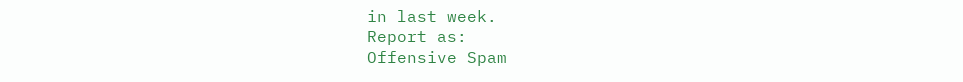in last week.
Report as:
Offensive Spam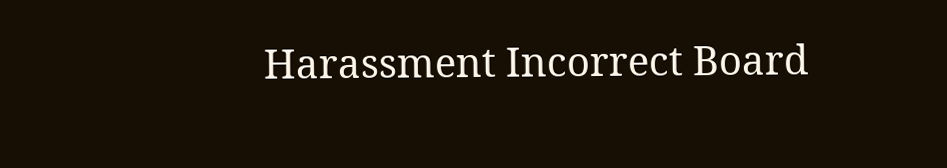Harassment Incorrect Board